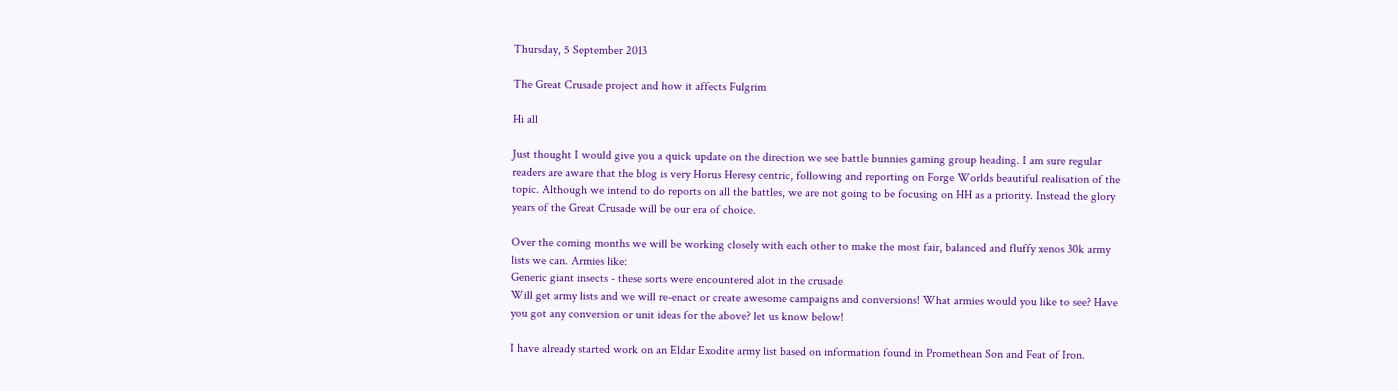Thursday, 5 September 2013

The Great Crusade project and how it affects Fulgrim

Hi all

Just thought I would give you a quick update on the direction we see battle bunnies gaming group heading. I am sure regular readers are aware that the blog is very Horus Heresy centric, following and reporting on Forge Worlds beautiful realisation of the topic. Although we intend to do reports on all the battles, we are not going to be focusing on HH as a priority. Instead the glory years of the Great Crusade will be our era of choice.

Over the coming months we will be working closely with each other to make the most fair, balanced and fluffy xenos 30k army lists we can. Armies like:
Generic giant insects - these sorts were encountered alot in the crusade
Will get army lists and we will re-enact or create awesome campaigns and conversions! What armies would you like to see? Have you got any conversion or unit ideas for the above? let us know below!

I have already started work on an Eldar Exodite army list based on information found in Promethean Son and Feat of Iron.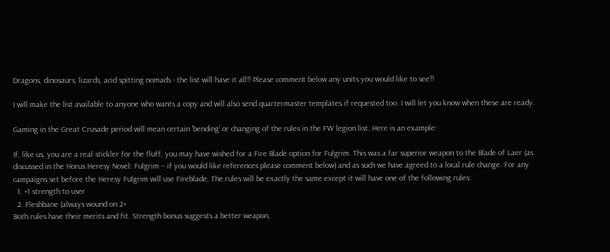Dragons, dinosaurs, lizards, acid spitting nomads - the list will have it all!! Please comment below any units you would like to see!!

I will make the list available to anyone who wants a copy and will also send quartermaster templates if requested too. I will let you know when these are ready.

Gaming in the Great Crusade period will mean certain 'bending' or changing of the rules in the FW legion list. Here is an example:

If, like us, you are a real stickler for the fluff, you may have wished for a Fire Blade option for Fulgrim. This was a far superior weapon to the Blade of Laer (as discussed in the Horus Heresy Novel: Fulgrim – if you would like references please comment below) and as such we have agreed to a local rule change. For any campaigns set before the Heresy Fulgrim will use Fireblade, The rules will be exactly the same except it will have one of the following rules:
  1. +1 strength to user
  2. Fleshbane (always wound on 2+
Both rules have their merits and fit. Strength bonus suggests a better weapon,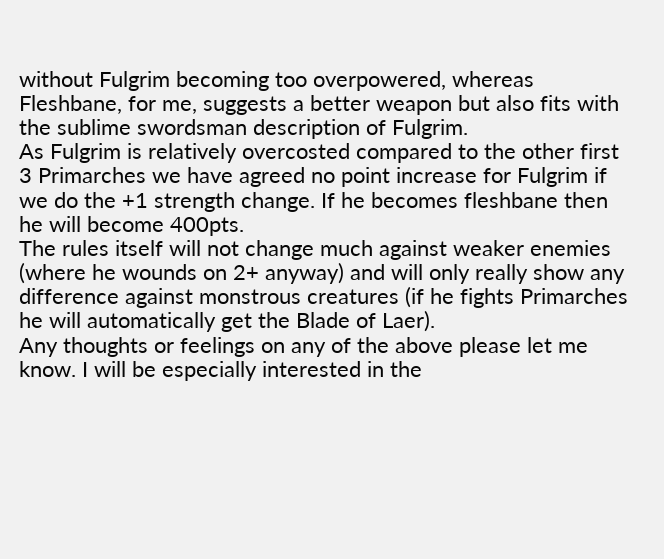without Fulgrim becoming too overpowered, whereas Fleshbane, for me, suggests a better weapon but also fits with the sublime swordsman description of Fulgrim.
As Fulgrim is relatively overcosted compared to the other first 3 Primarches we have agreed no point increase for Fulgrim if we do the +1 strength change. If he becomes fleshbane then he will become 400pts.
The rules itself will not change much against weaker enemies (where he wounds on 2+ anyway) and will only really show any difference against monstrous creatures (if he fights Primarches he will automatically get the Blade of Laer).
Any thoughts or feelings on any of the above please let me know. I will be especially interested in the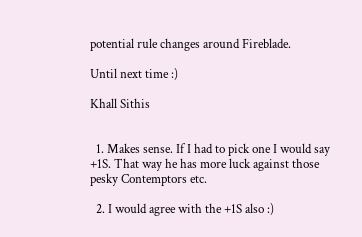potential rule changes around Fireblade.

Until next time :)

Khall Sithis


  1. Makes sense. If I had to pick one I would say +1S. That way he has more luck against those pesky Contemptors etc.

  2. I would agree with the +1S also :)